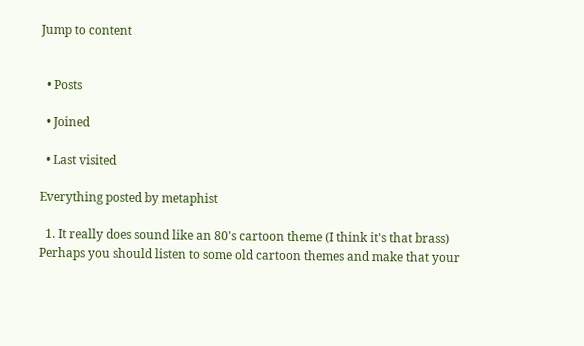Jump to content


  • Posts

  • Joined

  • Last visited

Everything posted by metaphist

  1. It really does sound like an 80's cartoon theme (I think it's that brass) Perhaps you should listen to some old cartoon themes and make that your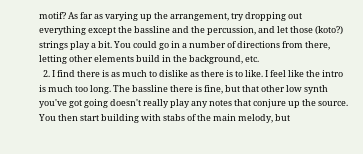motif? As far as varying up the arrangement, try dropping out everything except the bassline and the percussion, and let those (koto?) strings play a bit. You could go in a number of directions from there, letting other elements build in the background, etc.
  2. I find there is as much to dislike as there is to like. I feel like the intro is much too long. The bassline there is fine, but that other low synth you've got going doesn't really play any notes that conjure up the source. You then start building with stabs of the main melody, but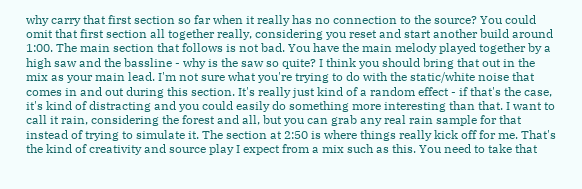why carry that first section so far when it really has no connection to the source? You could omit that first section all together really, considering you reset and start another build around 1:00. The main section that follows is not bad. You have the main melody played together by a high saw and the bassline - why is the saw so quite? I think you should bring that out in the mix as your main lead. I'm not sure what you're trying to do with the static/white noise that comes in and out during this section. It's really just kind of a random effect - if that's the case, it's kind of distracting and you could easily do something more interesting than that. I want to call it rain, considering the forest and all, but you can grab any real rain sample for that instead of trying to simulate it. The section at 2:50 is where things really kick off for me. That's the kind of creativity and source play I expect from a mix such as this. You need to take that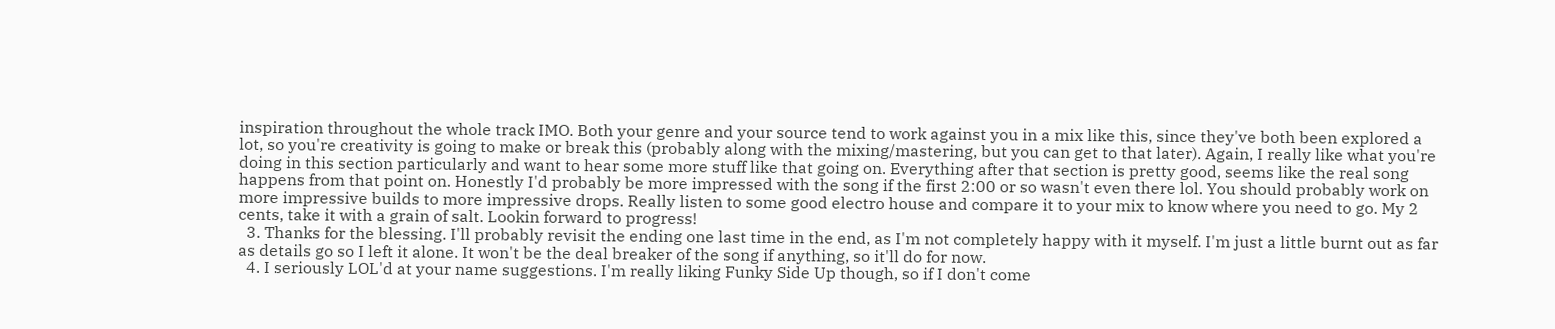inspiration throughout the whole track IMO. Both your genre and your source tend to work against you in a mix like this, since they've both been explored a lot, so you're creativity is going to make or break this (probably along with the mixing/mastering, but you can get to that later). Again, I really like what you're doing in this section particularly and want to hear some more stuff like that going on. Everything after that section is pretty good, seems like the real song happens from that point on. Honestly I'd probably be more impressed with the song if the first 2:00 or so wasn't even there lol. You should probably work on more impressive builds to more impressive drops. Really listen to some good electro house and compare it to your mix to know where you need to go. My 2 cents, take it with a grain of salt. Lookin forward to progress!
  3. Thanks for the blessing. I'll probably revisit the ending one last time in the end, as I'm not completely happy with it myself. I'm just a little burnt out as far as details go so I left it alone. It won't be the deal breaker of the song if anything, so it'll do for now.
  4. I seriously LOL'd at your name suggestions. I'm really liking Funky Side Up though, so if I don't come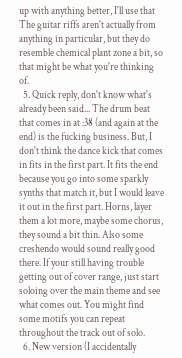up with anything better, I'll use that The guitar riffs aren't actually from anything in particular, but they do resemble chemical plant zone a bit, so that might be what you're thinking of.
  5. Quick reply, don't know what's already been said... The drum beat that comes in at :38 (and again at the end) is the fucking business. But, I don't think the dance kick that comes in fits in the first part. It fits the end because you go into some sparkly synths that match it, but I would leave it out in the first part. Horns, layer them a lot more, maybe some chorus, they sound a bit thin. Also some creshendo would sound really good there. If your still having trouble getting out of cover range, just start soloing over the main theme and see what comes out. You might find some motifs you can repeat throughout the track out of solo.
  6. New version (I accidentally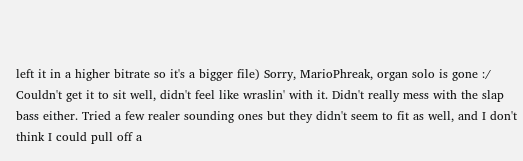left it in a higher bitrate so it's a bigger file) Sorry, MarioPhreak, organ solo is gone :/ Couldn't get it to sit well, didn't feel like wraslin' with it. Didn't really mess with the slap bass either. Tried a few realer sounding ones but they didn't seem to fit as well, and I don't think I could pull off a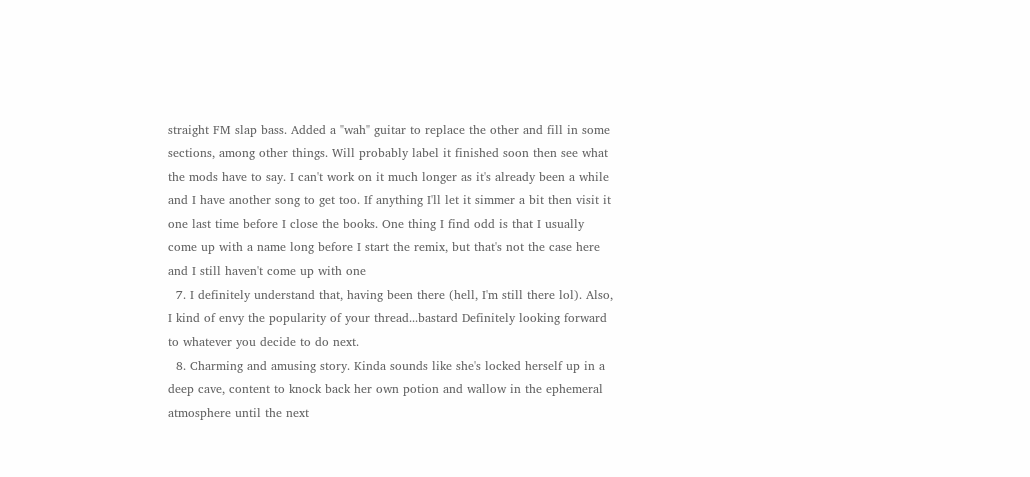straight FM slap bass. Added a "wah" guitar to replace the other and fill in some sections, among other things. Will probably label it finished soon then see what the mods have to say. I can't work on it much longer as it's already been a while and I have another song to get too. If anything I'll let it simmer a bit then visit it one last time before I close the books. One thing I find odd is that I usually come up with a name long before I start the remix, but that's not the case here and I still haven't come up with one
  7. I definitely understand that, having been there (hell, I'm still there lol). Also, I kind of envy the popularity of your thread...bastard Definitely looking forward to whatever you decide to do next.
  8. Charming and amusing story. Kinda sounds like she's locked herself up in a deep cave, content to knock back her own potion and wallow in the ephemeral atmosphere until the next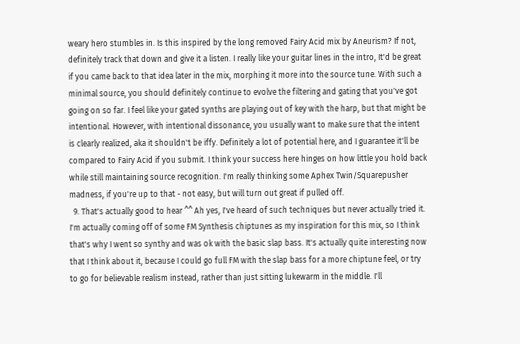weary hero stumbles in. Is this inspired by the long removed Fairy Acid mix by Aneurism? If not, definitely track that down and give it a listen. I really like your guitar lines in the intro, It'd be great if you came back to that idea later in the mix, morphing it more into the source tune. With such a minimal source, you should definitely continue to evolve the filtering and gating that you've got going on so far. I feel like your gated synths are playing out of key with the harp, but that might be intentional. However, with intentional dissonance, you usually want to make sure that the intent is clearly realized, aka it shouldn't be iffy. Definitely a lot of potential here, and I guarantee it'll be compared to Fairy Acid if you submit. I think your success here hinges on how little you hold back while still maintaining source recognition. I'm really thinking some Aphex Twin/Squarepusher madness, if you're up to that - not easy, but will turn out great if pulled off.
  9. That's actually good to hear ^^ Ah yes, I've heard of such techniques but never actually tried it. I'm actually coming off of some FM Synthesis chiptunes as my inspiration for this mix, so I think that's why I went so synthy and was ok with the basic slap bass. It's actually quite interesting now that I think about it, because I could go full FM with the slap bass for a more chiptune feel, or try to go for believable realism instead, rather than just sitting lukewarm in the middle. I'll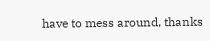have to mess around, thanks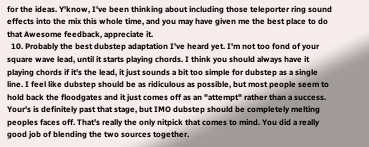for the ideas. Y'know, I've been thinking about including those teleporter ring sound effects into the mix this whole time, and you may have given me the best place to do that Awesome feedback, appreciate it.
  10. Probably the best dubstep adaptation I've heard yet. I'm not too fond of your square wave lead, until it starts playing chords. I think you should always have it playing chords if it's the lead, it just sounds a bit too simple for dubstep as a single line. I feel like dubstep should be as ridiculous as possible, but most people seem to hold back the floodgates and it just comes off as an "attempt" rather than a success. Your's is definitely past that stage, but IMO dubstep should be completely melting peoples faces off. That's really the only nitpick that comes to mind. You did a really good job of blending the two sources together.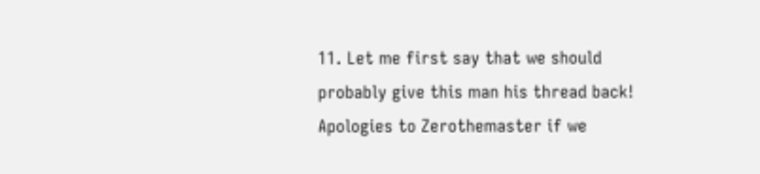11. Let me first say that we should probably give this man his thread back! Apologies to Zerothemaster if we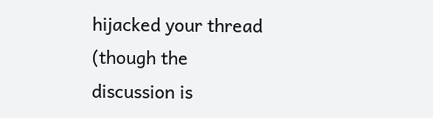hijacked your thread (though the discussion is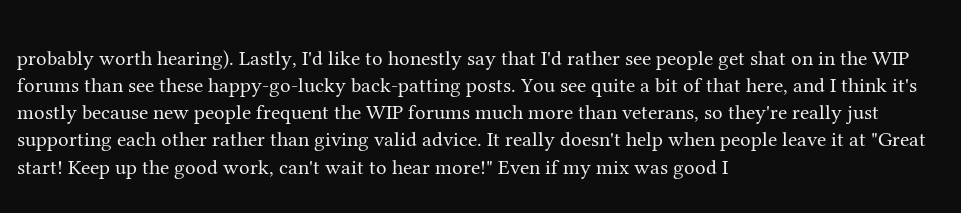probably worth hearing). Lastly, I'd like to honestly say that I'd rather see people get shat on in the WIP forums than see these happy-go-lucky back-patting posts. You see quite a bit of that here, and I think it's mostly because new people frequent the WIP forums much more than veterans, so they're really just supporting each other rather than giving valid advice. It really doesn't help when people leave it at "Great start! Keep up the good work, can't wait to hear more!" Even if my mix was good I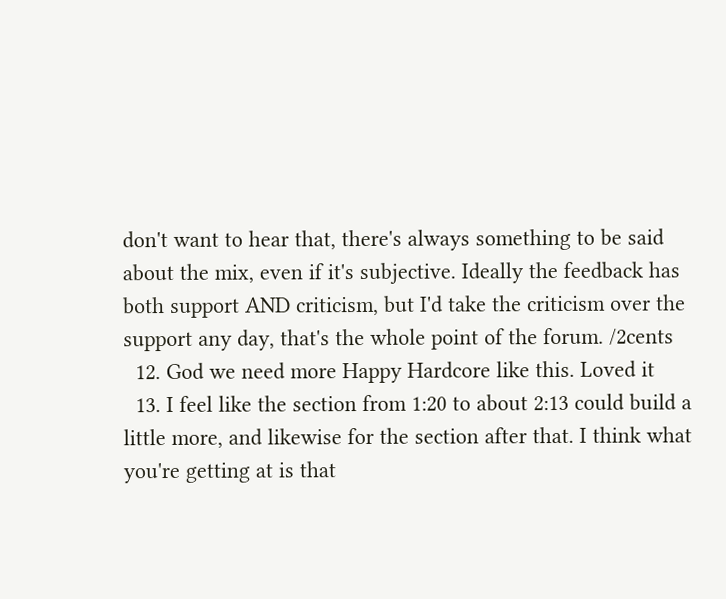don't want to hear that, there's always something to be said about the mix, even if it's subjective. Ideally the feedback has both support AND criticism, but I'd take the criticism over the support any day, that's the whole point of the forum. /2cents
  12. God we need more Happy Hardcore like this. Loved it
  13. I feel like the section from 1:20 to about 2:13 could build a little more, and likewise for the section after that. I think what you're getting at is that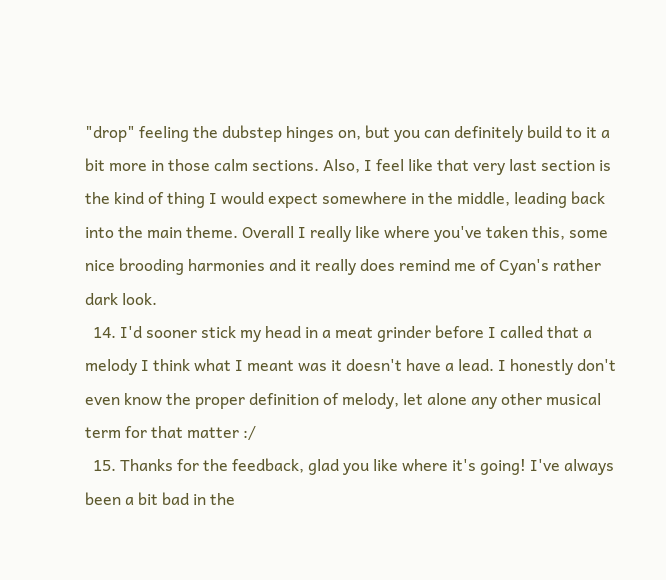"drop" feeling the dubstep hinges on, but you can definitely build to it a bit more in those calm sections. Also, I feel like that very last section is the kind of thing I would expect somewhere in the middle, leading back into the main theme. Overall I really like where you've taken this, some nice brooding harmonies and it really does remind me of Cyan's rather dark look.
  14. I'd sooner stick my head in a meat grinder before I called that a melody I think what I meant was it doesn't have a lead. I honestly don't even know the proper definition of melody, let alone any other musical term for that matter :/
  15. Thanks for the feedback, glad you like where it's going! I've always been a bit bad in the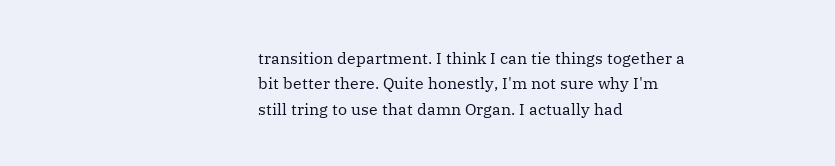transition department. I think I can tie things together a bit better there. Quite honestly, I'm not sure why I'm still tring to use that damn Organ. I actually had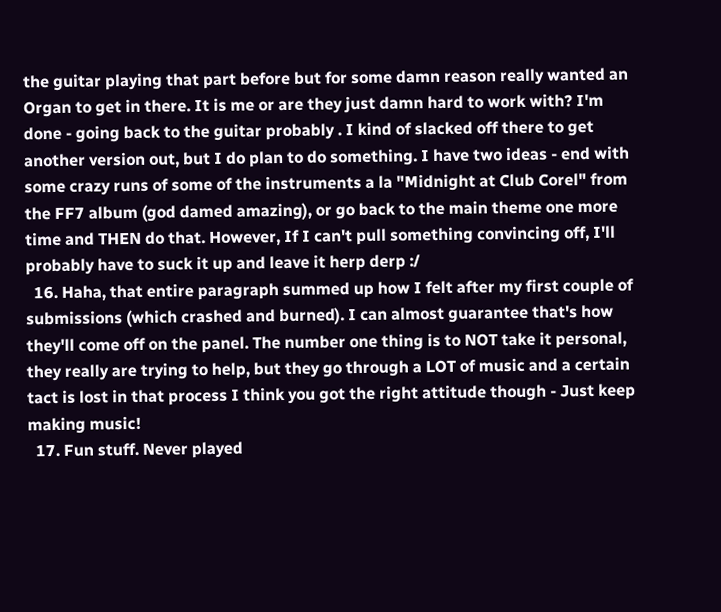the guitar playing that part before but for some damn reason really wanted an Organ to get in there. It is me or are they just damn hard to work with? I'm done - going back to the guitar probably . I kind of slacked off there to get another version out, but I do plan to do something. I have two ideas - end with some crazy runs of some of the instruments a la "Midnight at Club Corel" from the FF7 album (god damed amazing), or go back to the main theme one more time and THEN do that. However, If I can't pull something convincing off, I'll probably have to suck it up and leave it herp derp :/
  16. Haha, that entire paragraph summed up how I felt after my first couple of submissions (which crashed and burned). I can almost guarantee that's how they'll come off on the panel. The number one thing is to NOT take it personal, they really are trying to help, but they go through a LOT of music and a certain tact is lost in that process I think you got the right attitude though - Just keep making music!
  17. Fun stuff. Never played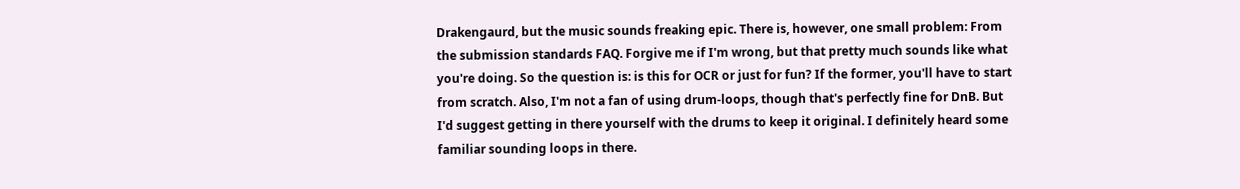Drakengaurd, but the music sounds freaking epic. There is, however, one small problem: From the submission standards FAQ. Forgive me if I'm wrong, but that pretty much sounds like what you're doing. So the question is: is this for OCR or just for fun? If the former, you'll have to start from scratch. Also, I'm not a fan of using drum-loops, though that's perfectly fine for DnB. But I'd suggest getting in there yourself with the drums to keep it original. I definitely heard some familiar sounding loops in there.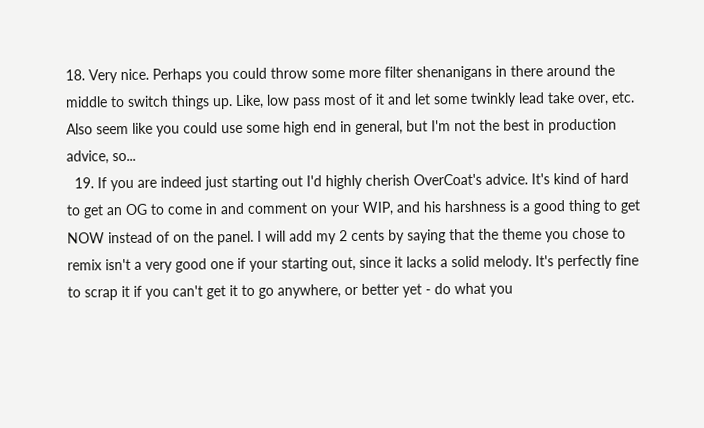18. Very nice. Perhaps you could throw some more filter shenanigans in there around the middle to switch things up. Like, low pass most of it and let some twinkly lead take over, etc. Also seem like you could use some high end in general, but I'm not the best in production advice, so...
  19. If you are indeed just starting out I'd highly cherish OverCoat's advice. It's kind of hard to get an OG to come in and comment on your WIP, and his harshness is a good thing to get NOW instead of on the panel. I will add my 2 cents by saying that the theme you chose to remix isn't a very good one if your starting out, since it lacks a solid melody. It's perfectly fine to scrap it if you can't get it to go anywhere, or better yet - do what you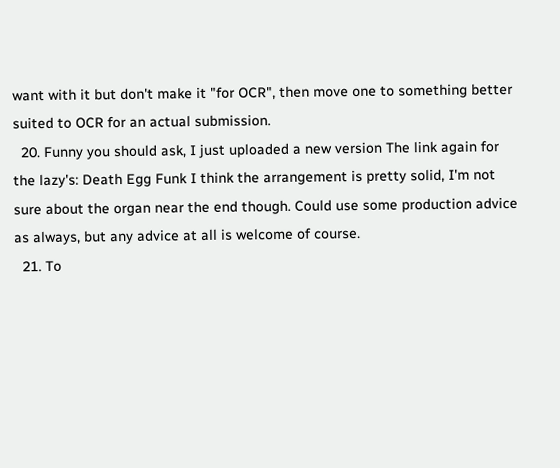want with it but don't make it "for OCR", then move one to something better suited to OCR for an actual submission.
  20. Funny you should ask, I just uploaded a new version The link again for the lazy's: Death Egg Funk I think the arrangement is pretty solid, I'm not sure about the organ near the end though. Could use some production advice as always, but any advice at all is welcome of course.
  21. To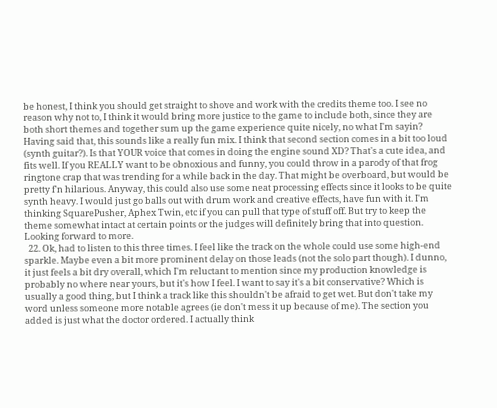be honest, I think you should get straight to shove and work with the credits theme too. I see no reason why not to, I think it would bring more justice to the game to include both, since they are both short themes and together sum up the game experience quite nicely, no what I'm sayin? Having said that, this sounds like a really fun mix. I think that second section comes in a bit too loud (synth guitar?). Is that YOUR voice that comes in doing the engine sound XD? That's a cute idea, and fits well. If you REALLY want to be obnoxious and funny, you could throw in a parody of that frog ringtone crap that was trending for a while back in the day. That might be overboard, but would be pretty f'n hilarious. Anyway, this could also use some neat processing effects since it looks to be quite synth heavy. I would just go balls out with drum work and creative effects, have fun with it. I'm thinking SquarePusher, Aphex Twin, etc if you can pull that type of stuff off. But try to keep the theme somewhat intact at certain points or the judges will definitely bring that into question. Looking forward to more.
  22. Ok, had to listen to this three times. I feel like the track on the whole could use some high-end sparkle. Maybe even a bit more prominent delay on those leads (not the solo part though). I dunno, it just feels a bit dry overall, which I'm reluctant to mention since my production knowledge is probably no where near yours, but it's how I feel. I want to say it's a bit conservative? Which is usually a good thing, but I think a track like this shouldn't be afraid to get wet. But don't take my word unless someone more notable agrees (ie don't mess it up because of me). The section you added is just what the doctor ordered. I actually think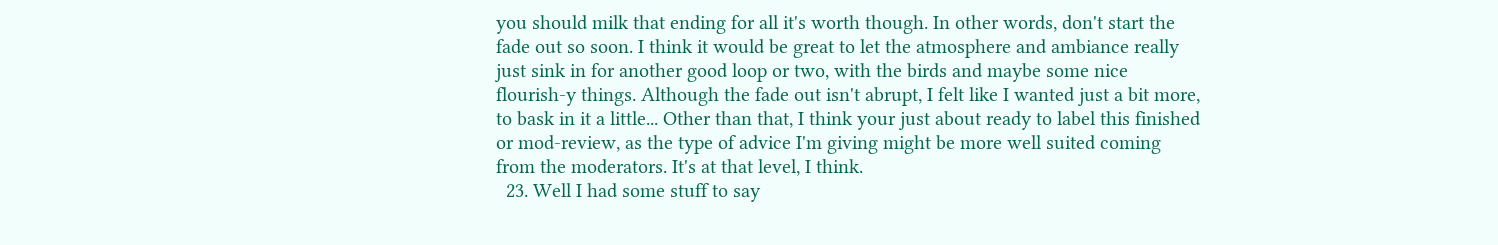you should milk that ending for all it's worth though. In other words, don't start the fade out so soon. I think it would be great to let the atmosphere and ambiance really just sink in for another good loop or two, with the birds and maybe some nice flourish-y things. Although the fade out isn't abrupt, I felt like I wanted just a bit more, to bask in it a little... Other than that, I think your just about ready to label this finished or mod-review, as the type of advice I'm giving might be more well suited coming from the moderators. It's at that level, I think.
  23. Well I had some stuff to say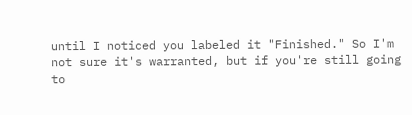until I noticed you labeled it "Finished." So I'm not sure it's warranted, but if you're still going to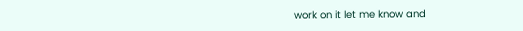work on it let me know and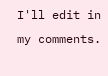I'll edit in my comments.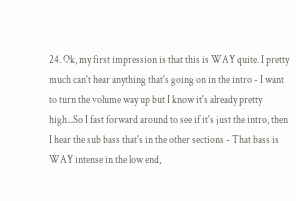24. Ok, my first impression is that this is WAY quite. I pretty much can't hear anything that's going on in the intro - I want to turn the volume way up but I know it's already pretty high...So I fast forward around to see if it's just the intro, then I hear the sub bass that's in the other sections - That bass is WAY intense in the low end,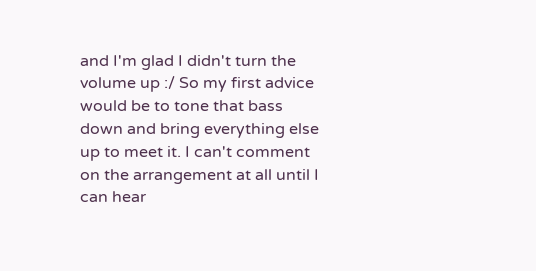and I'm glad I didn't turn the volume up :/ So my first advice would be to tone that bass down and bring everything else up to meet it. I can't comment on the arrangement at all until I can hear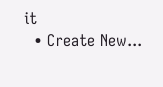it
  • Create New...